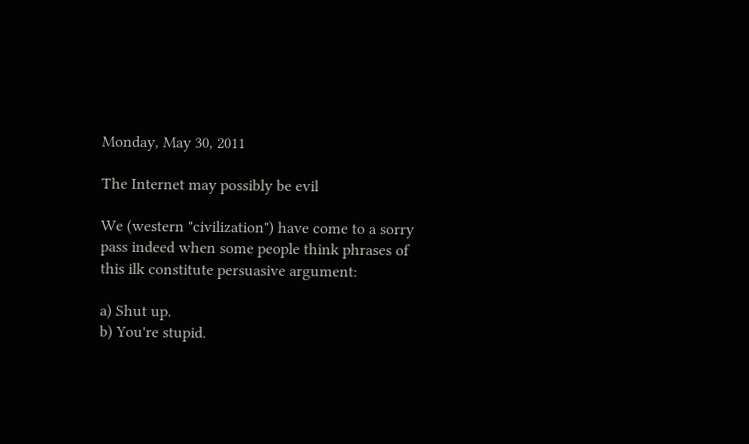Monday, May 30, 2011

The Internet may possibly be evil

We (western "civilization") have come to a sorry pass indeed when some people think phrases of this ilk constitute persuasive argument:

a) Shut up.
b) You're stupid.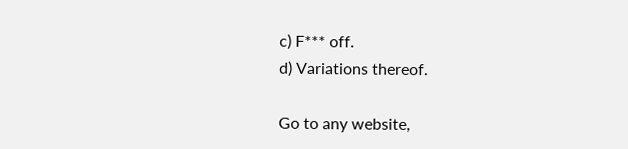c) F*** off.
d) Variations thereof.

Go to any website,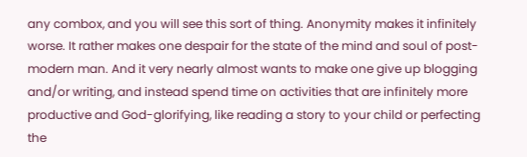any combox, and you will see this sort of thing. Anonymity makes it infinitely worse. It rather makes one despair for the state of the mind and soul of post-modern man. And it very nearly almost wants to make one give up blogging and/or writing, and instead spend time on activities that are infinitely more productive and God-glorifying, like reading a story to your child or perfecting the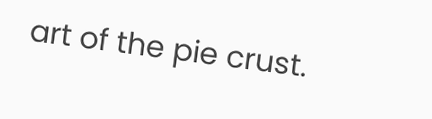art of the pie crust.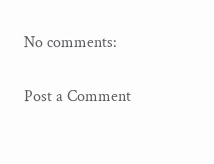No comments:

Post a Comment